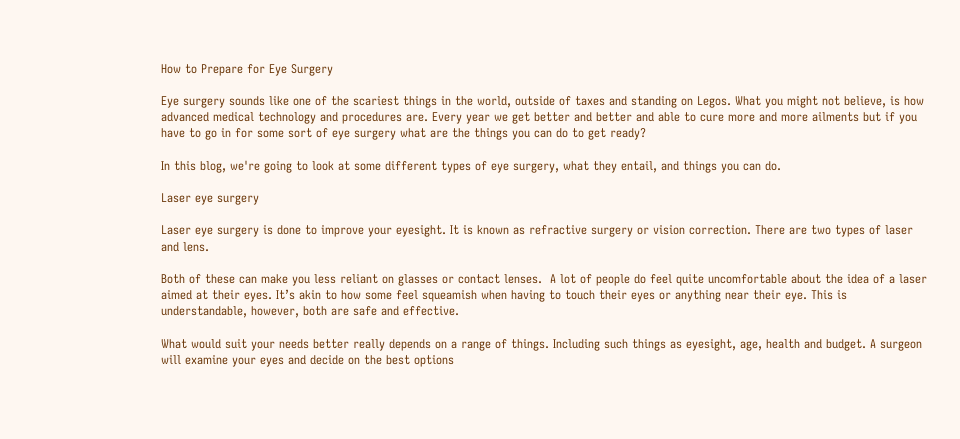How to Prepare for Eye Surgery

Eye surgery sounds like one of the scariest things in the world, outside of taxes and standing on Legos. What you might not believe, is how advanced medical technology and procedures are. Every year we get better and better and able to cure more and more ailments but if you have to go in for some sort of eye surgery what are the things you can do to get ready?

In this blog, we're going to look at some different types of eye surgery, what they entail, and things you can do.

Laser eye surgery

Laser eye surgery is done to improve your eyesight. It is known as refractive surgery or vision correction. There are two types of laser and lens.

Both of these can make you less reliant on glasses or contact lenses.  A lot of people do feel quite uncomfortable about the idea of a laser aimed at their eyes. It’s akin to how some feel squeamish when having to touch their eyes or anything near their eye. This is understandable, however, both are safe and effective.

What would suit your needs better really depends on a range of things. Including such things as eyesight, age, health and budget. A surgeon will examine your eyes and decide on the best options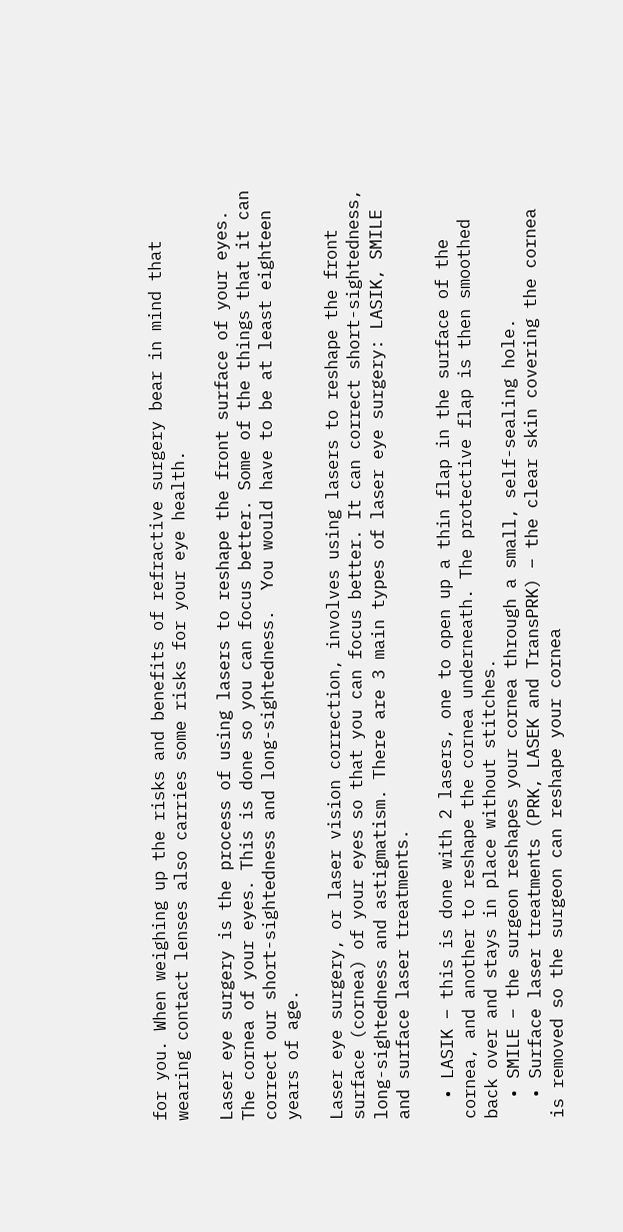for you. When weighing up the risks and benefits of refractive surgery bear in mind that wearing contact lenses also carries some risks for your eye health.

Laser eye surgery is the process of using lasers to reshape the front surface of your eyes. The cornea of your eyes. This is done so you can focus better. Some of the things that it can correct our short-sightedness and long-sightedness.  You would have to be at least eighteen years of age.

Laser eye surgery, or laser vision correction, involves using lasers to reshape the front surface (cornea) of your eyes so that you can focus better. It can correct short-sightedness, long-sightedness and astigmatism. There are 3 main types of laser eye surgery: LASIK, SMILE and surface laser treatments.

  • LASIK – this is done with 2 lasers, one to open up a thin flap in the surface of the cornea, and another to reshape the cornea underneath. The protective flap is then smoothed back over and stays in place without stitches.
  • SMILE – the surgeon reshapes your cornea through a small, self-sealing hole.
  • Surface laser treatments (PRK, LASEK and TransPRK) – the clear skin covering the cornea is removed so the surgeon can reshape your cornea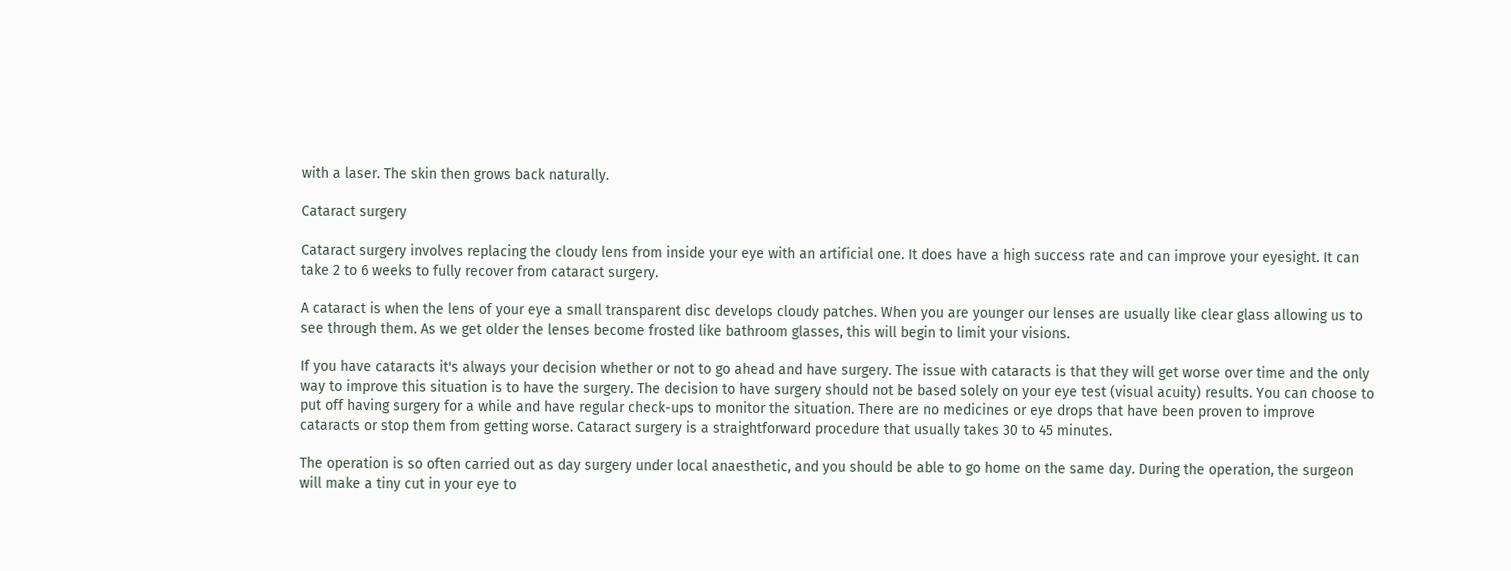with a laser. The skin then grows back naturally.

Cataract surgery

Cataract surgery involves replacing the cloudy lens from inside your eye with an artificial one. It does have a high success rate and can improve your eyesight. It can take 2 to 6 weeks to fully recover from cataract surgery.

A cataract is when the lens of your eye a small transparent disc develops cloudy patches. When you are younger our lenses are usually like clear glass allowing us to see through them. As we get older the lenses become frosted like bathroom glasses, this will begin to limit your visions.

If you have cataracts it's always your decision whether or not to go ahead and have surgery. The issue with cataracts is that they will get worse over time and the only way to improve this situation is to have the surgery. The decision to have surgery should not be based solely on your eye test (visual acuity) results. You can choose to put off having surgery for a while and have regular check-ups to monitor the situation. There are no medicines or eye drops that have been proven to improve cataracts or stop them from getting worse. Cataract surgery is a straightforward procedure that usually takes 30 to 45 minutes.

The operation is so often carried out as day surgery under local anaesthetic, and you should be able to go home on the same day. During the operation, the surgeon will make a tiny cut in your eye to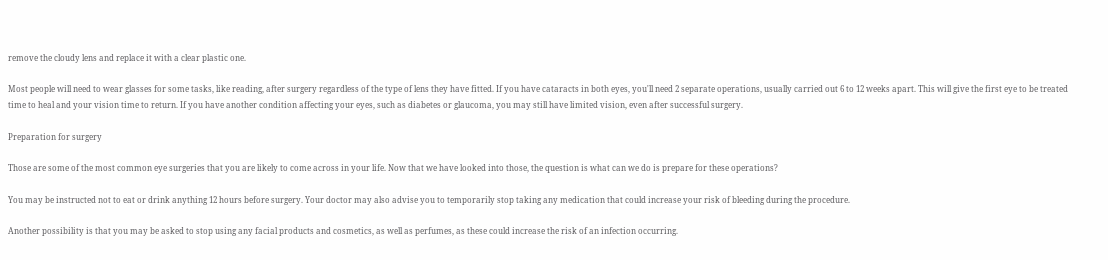remove the cloudy lens and replace it with a clear plastic one.

Most people will need to wear glasses for some tasks, like reading, after surgery regardless of the type of lens they have fitted. If you have cataracts in both eyes, you'll need 2 separate operations, usually carried out 6 to 12 weeks apart. This will give the first eye to be treated time to heal and your vision time to return. If you have another condition affecting your eyes, such as diabetes or glaucoma, you may still have limited vision, even after successful surgery.

Preparation for surgery

Those are some of the most common eye surgeries that you are likely to come across in your life. Now that we have looked into those, the question is what can we do is prepare for these operations?

You may be instructed not to eat or drink anything 12 hours before surgery. Your doctor may also advise you to temporarily stop taking any medication that could increase your risk of bleeding during the procedure.

Another possibility is that you may be asked to stop using any facial products and cosmetics, as well as perfumes, as these could increase the risk of an infection occurring.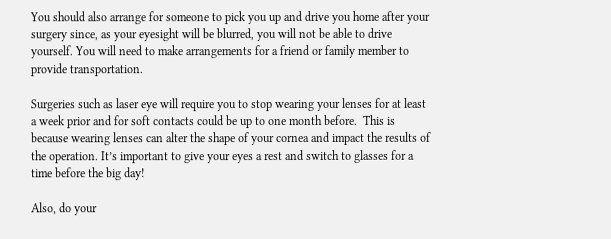You should also arrange for someone to pick you up and drive you home after your surgery since, as your eyesight will be blurred, you will not be able to drive yourself. You will need to make arrangements for a friend or family member to provide transportation.

Surgeries such as laser eye will require you to stop wearing your lenses for at least a week prior and for soft contacts could be up to one month before.  This is because wearing lenses can alter the shape of your cornea and impact the results of the operation. It’s important to give your eyes a rest and switch to glasses for a time before the big day!

Also, do your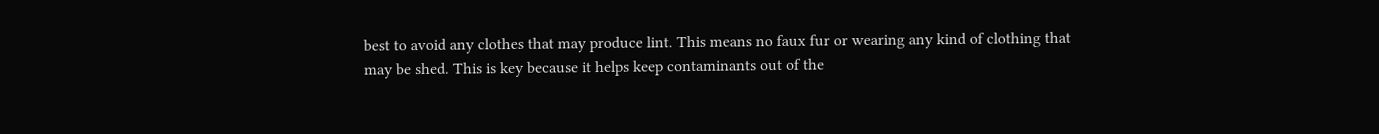best to avoid any clothes that may produce lint. This means no faux fur or wearing any kind of clothing that may be shed. This is key because it helps keep contaminants out of the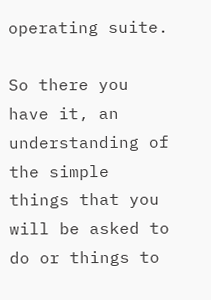operating suite.

So there you have it, an understanding of the simple things that you will be asked to do or things to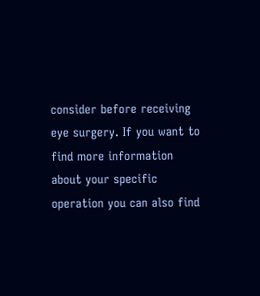consider before receiving eye surgery. If you want to find more information about your specific operation you can also find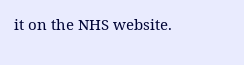it on the NHS website.